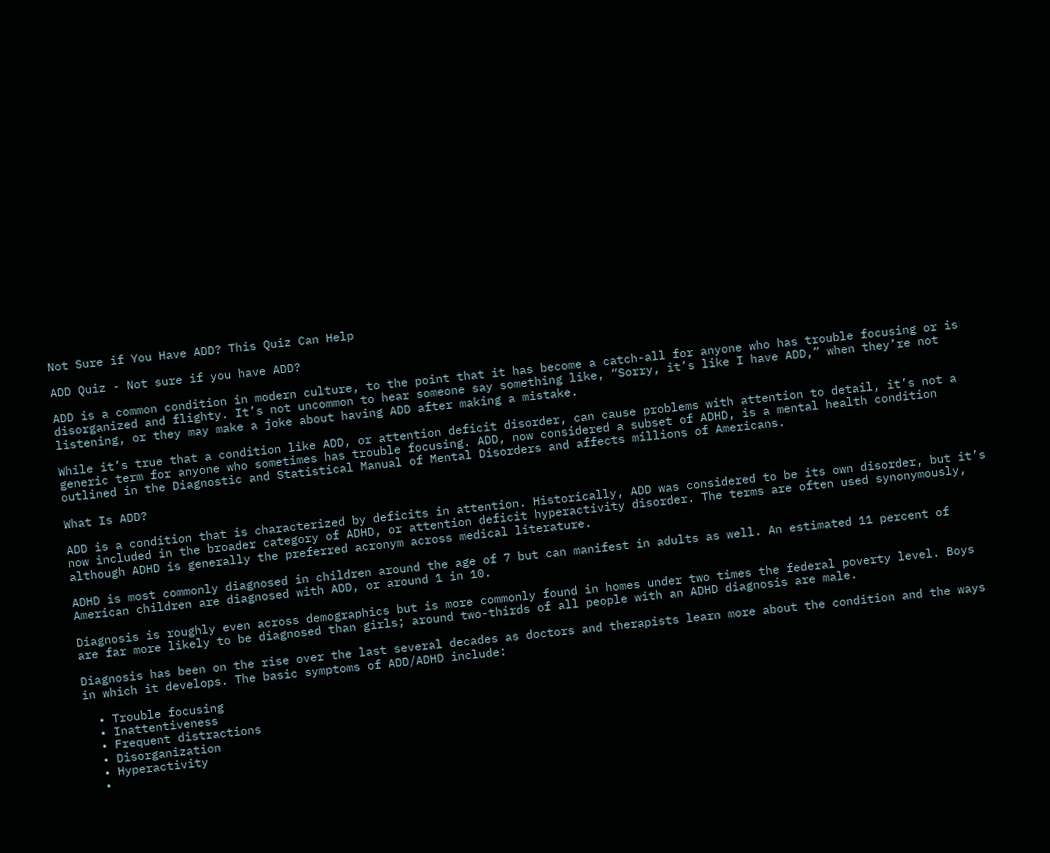Not Sure if You Have ADD? This Quiz Can Help

ADD Quiz - Not sure if you have ADD?

ADD is a common condition in modern culture, to the point that it has become a catch-all for anyone who has trouble focusing or is disorganized and flighty. It’s not uncommon to hear someone say something like, “Sorry, it’s like I have ADD,” when they’re not listening, or they may make a joke about having ADD after making a mistake.

While it’s true that a condition like ADD, or attention deficit disorder, can cause problems with attention to detail, it’s not a generic term for anyone who sometimes has trouble focusing. ADD, now considered a subset of ADHD, is a mental health condition outlined in the Diagnostic and Statistical Manual of Mental Disorders and affects millions of Americans.

What Is ADD?

ADD is a condition that is characterized by deficits in attention. Historically, ADD was considered to be its own disorder, but it’s now included in the broader category of ADHD, or attention deficit hyperactivity disorder. The terms are often used synonymously, although ADHD is generally the preferred acronym across medical literature.

ADHD is most commonly diagnosed in children around the age of 7 but can manifest in adults as well. An estimated 11 percent of American children are diagnosed with ADD, or around 1 in 10.

Diagnosis is roughly even across demographics but is more commonly found in homes under two times the federal poverty level. Boys are far more likely to be diagnosed than girls; around two-thirds of all people with an ADHD diagnosis are male.

Diagnosis has been on the rise over the last several decades as doctors and therapists learn more about the condition and the ways in which it develops. The basic symptoms of ADD/ADHD include:

  • Trouble focusing
  • Inattentiveness
  • Frequent distractions
  • Disorganization
  • Hyperactivity
  •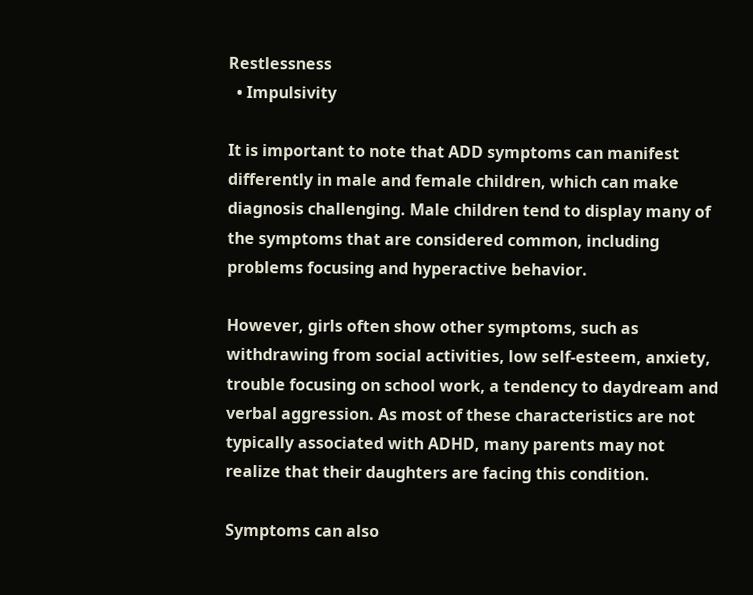Restlessness
  • Impulsivity

It is important to note that ADD symptoms can manifest differently in male and female children, which can make diagnosis challenging. Male children tend to display many of the symptoms that are considered common, including problems focusing and hyperactive behavior.

However, girls often show other symptoms, such as withdrawing from social activities, low self-esteem, anxiety, trouble focusing on school work, a tendency to daydream and verbal aggression. As most of these characteristics are not typically associated with ADHD, many parents may not realize that their daughters are facing this condition.

Symptoms can also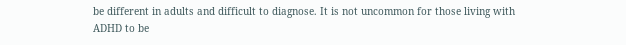be different in adults and difficult to diagnose. It is not uncommon for those living with ADHD to be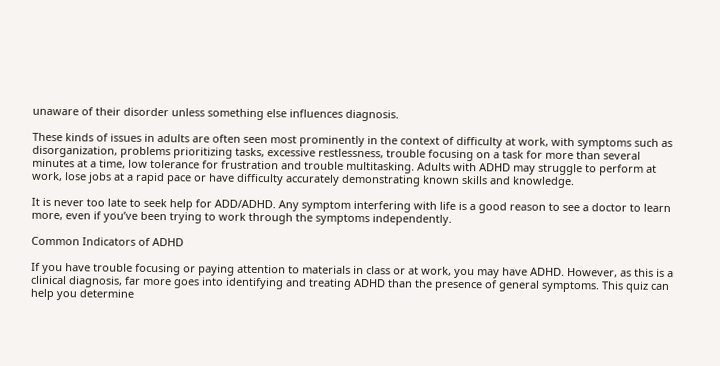unaware of their disorder unless something else influences diagnosis.

These kinds of issues in adults are often seen most prominently in the context of difficulty at work, with symptoms such as disorganization, problems prioritizing tasks, excessive restlessness, trouble focusing on a task for more than several minutes at a time, low tolerance for frustration and trouble multitasking. Adults with ADHD may struggle to perform at work, lose jobs at a rapid pace or have difficulty accurately demonstrating known skills and knowledge.

It is never too late to seek help for ADD/ADHD. Any symptom interfering with life is a good reason to see a doctor to learn more, even if you’ve been trying to work through the symptoms independently.

Common Indicators of ADHD

If you have trouble focusing or paying attention to materials in class or at work, you may have ADHD. However, as this is a clinical diagnosis, far more goes into identifying and treating ADHD than the presence of general symptoms. This quiz can help you determine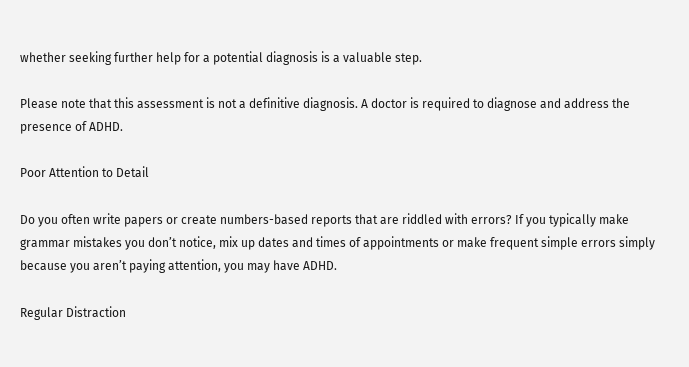whether seeking further help for a potential diagnosis is a valuable step.

Please note that this assessment is not a definitive diagnosis. A doctor is required to diagnose and address the presence of ADHD.

Poor Attention to Detail

Do you often write papers or create numbers-based reports that are riddled with errors? If you typically make grammar mistakes you don’t notice, mix up dates and times of appointments or make frequent simple errors simply because you aren’t paying attention, you may have ADHD.

Regular Distraction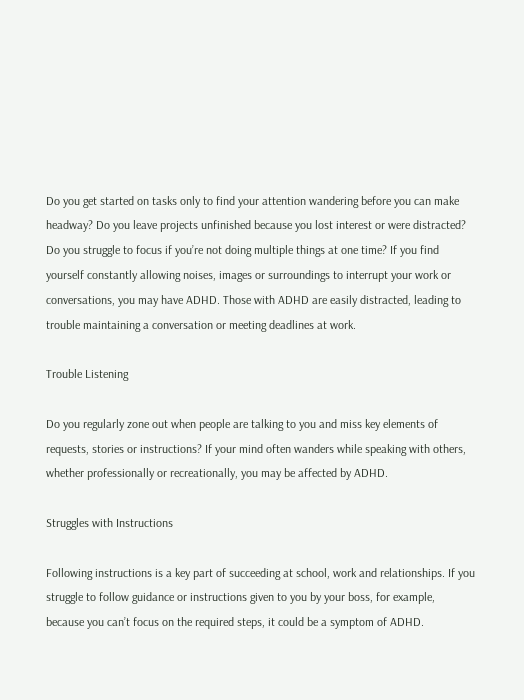Do you get started on tasks only to find your attention wandering before you can make headway? Do you leave projects unfinished because you lost interest or were distracted? Do you struggle to focus if you’re not doing multiple things at one time? If you find yourself constantly allowing noises, images or surroundings to interrupt your work or conversations, you may have ADHD. Those with ADHD are easily distracted, leading to trouble maintaining a conversation or meeting deadlines at work.

Trouble Listening

Do you regularly zone out when people are talking to you and miss key elements of requests, stories or instructions? If your mind often wanders while speaking with others, whether professionally or recreationally, you may be affected by ADHD.

Struggles with Instructions

Following instructions is a key part of succeeding at school, work and relationships. If you struggle to follow guidance or instructions given to you by your boss, for example, because you can’t focus on the required steps, it could be a symptom of ADHD.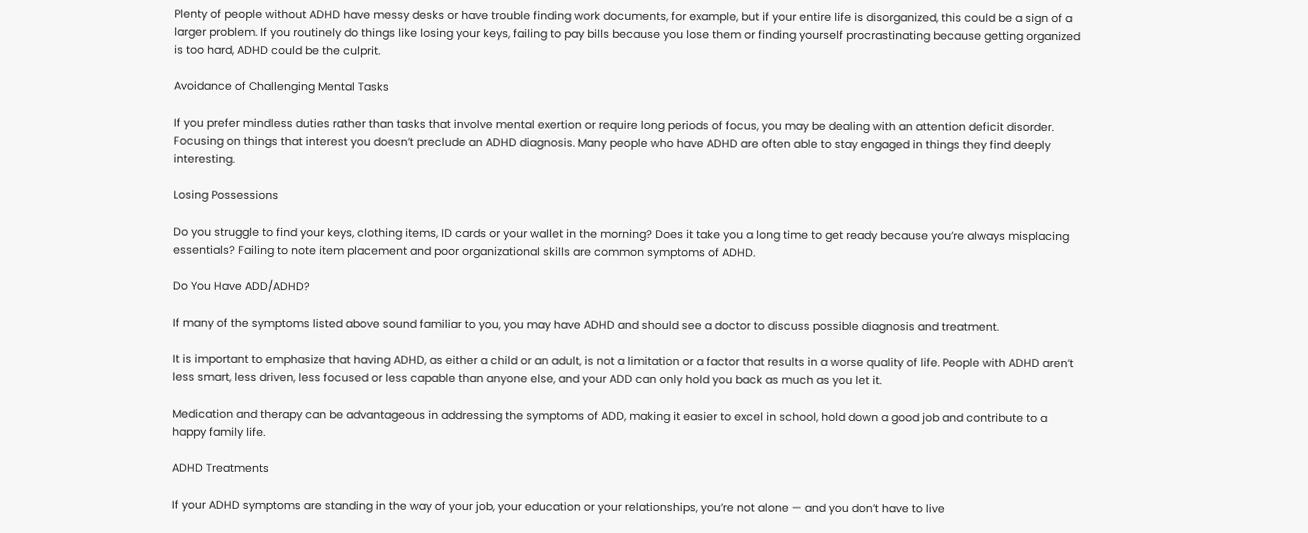Plenty of people without ADHD have messy desks or have trouble finding work documents, for example, but if your entire life is disorganized, this could be a sign of a larger problem. If you routinely do things like losing your keys, failing to pay bills because you lose them or finding yourself procrastinating because getting organized is too hard, ADHD could be the culprit.

Avoidance of Challenging Mental Tasks

If you prefer mindless duties rather than tasks that involve mental exertion or require long periods of focus, you may be dealing with an attention deficit disorder. Focusing on things that interest you doesn’t preclude an ADHD diagnosis. Many people who have ADHD are often able to stay engaged in things they find deeply interesting.

Losing Possessions

Do you struggle to find your keys, clothing items, ID cards or your wallet in the morning? Does it take you a long time to get ready because you’re always misplacing essentials? Failing to note item placement and poor organizational skills are common symptoms of ADHD.

Do You Have ADD/ADHD?

If many of the symptoms listed above sound familiar to you, you may have ADHD and should see a doctor to discuss possible diagnosis and treatment.

It is important to emphasize that having ADHD, as either a child or an adult, is not a limitation or a factor that results in a worse quality of life. People with ADHD aren’t less smart, less driven, less focused or less capable than anyone else, and your ADD can only hold you back as much as you let it.

Medication and therapy can be advantageous in addressing the symptoms of ADD, making it easier to excel in school, hold down a good job and contribute to a happy family life.

ADHD Treatments

If your ADHD symptoms are standing in the way of your job, your education or your relationships, you’re not alone — and you don’t have to live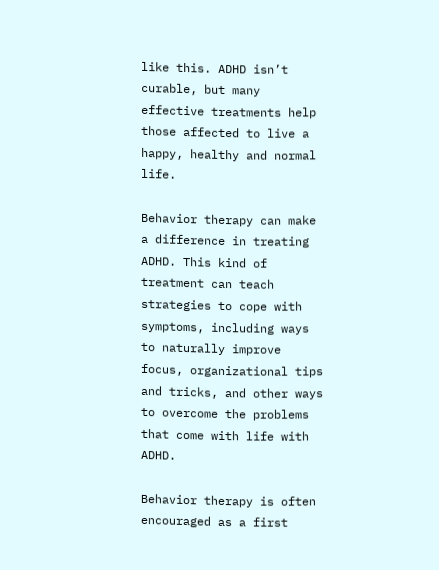like this. ADHD isn’t curable, but many effective treatments help those affected to live a happy, healthy and normal life.

Behavior therapy can make a difference in treating ADHD. This kind of treatment can teach strategies to cope with symptoms, including ways to naturally improve focus, organizational tips and tricks, and other ways to overcome the problems that come with life with ADHD.

Behavior therapy is often encouraged as a first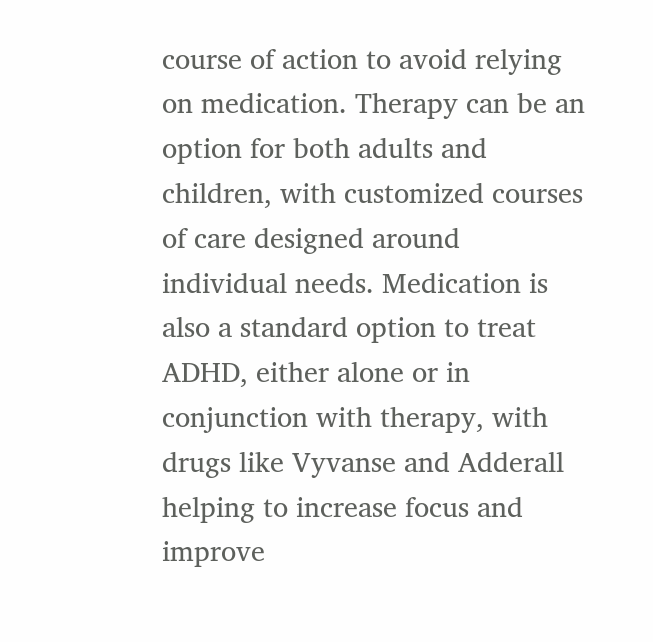course of action to avoid relying on medication. Therapy can be an option for both adults and children, with customized courses of care designed around individual needs. Medication is also a standard option to treat ADHD, either alone or in conjunction with therapy, with drugs like Vyvanse and Adderall helping to increase focus and improve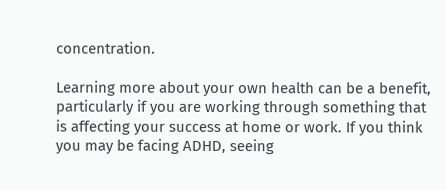concentration.

Learning more about your own health can be a benefit, particularly if you are working through something that is affecting your success at home or work. If you think you may be facing ADHD, seeing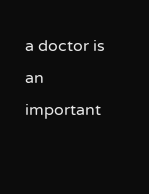a doctor is an important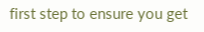first step to ensure you get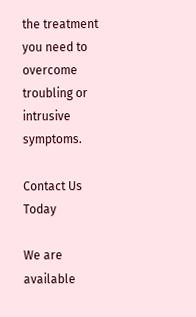the treatment you need to overcome troubling or intrusive symptoms.

Contact Us Today

We are available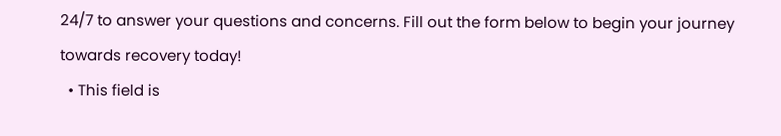24/7 to answer your questions and concerns. Fill out the form below to begin your journey towards recovery today!
  • This field is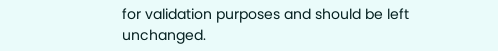for validation purposes and should be left unchanged.